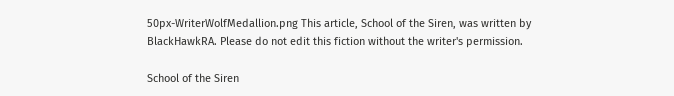50px-WriterWolfMedallion.png This article, School of the Siren, was written by BlackHawkRA. Please do not edit this fiction without the writer's permission.

School of the Siren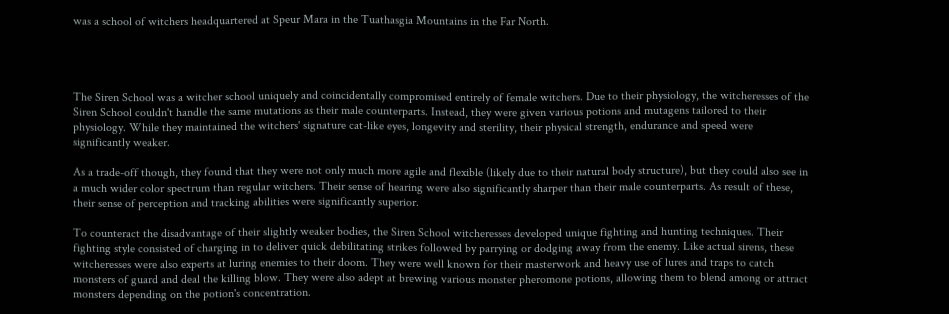was a school of witchers headquartered at Speur Mara in the Tuathasgia Mountains in the Far North.




The Siren School was a witcher school uniquely and coincidentally compromised entirely of female witchers. Due to their physiology, the witcheresses of the Siren School couldn't handle the same mutations as their male counterparts. Instead, they were given various potions and mutagens tailored to their physiology. While they maintained the witchers' signature cat-like eyes, longevity and sterility, their physical strength, endurance and speed were significantly weaker.

As a trade-off though, they found that they were not only much more agile and flexible (likely due to their natural body structure), but they could also see in a much wider color spectrum than regular witchers. Their sense of hearing were also significantly sharper than their male counterparts. As result of these, their sense of perception and tracking abilities were significantly superior.

To counteract the disadvantage of their slightly weaker bodies, the Siren School witcheresses developed unique fighting and hunting techniques. Their fighting style consisted of charging in to deliver quick debilitating strikes followed by parrying or dodging away from the enemy. Like actual sirens, these witcheresses were also experts at luring enemies to their doom. They were well known for their masterwork and heavy use of lures and traps to catch monsters of guard and deal the killing blow. They were also adept at brewing various monster pheromone potions, allowing them to blend among or attract monsters depending on the potion's concentration.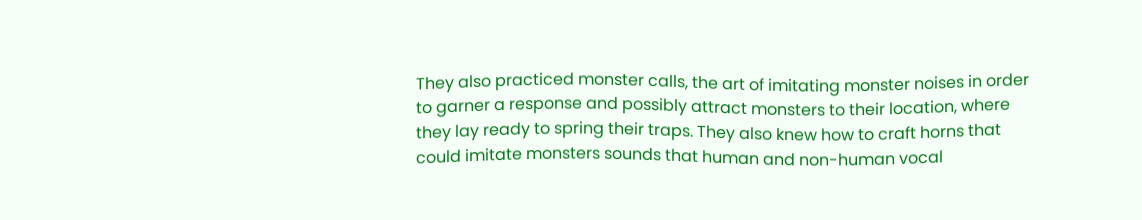They also practiced monster calls, the art of imitating monster noises in order to garner a response and possibly attract monsters to their location, where they lay ready to spring their traps. They also knew how to craft horns that could imitate monsters sounds that human and non-human vocal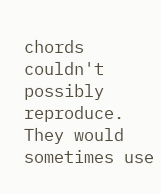chords couldn't possibly reproduce. They would sometimes use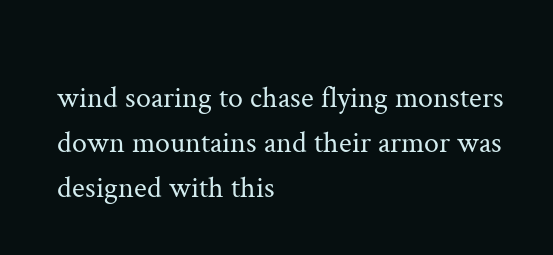wind soaring to chase flying monsters down mountains and their armor was designed with this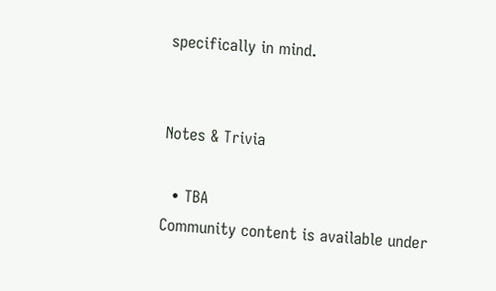specifically in mind.


Notes & Trivia

  • TBA
Community content is available under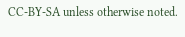CC-BY-SA unless otherwise noted.